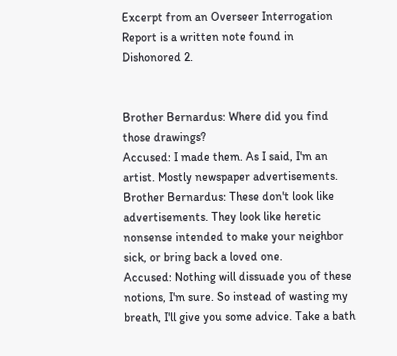Excerpt from an Overseer Interrogation Report is a written note found in Dishonored 2.


Brother Bernardus: Where did you find those drawings?
Accused: I made them. As I said, I'm an artist. Mostly newspaper advertisements.
Brother Bernardus: These don't look like advertisements. They look like heretic nonsense intended to make your neighbor sick, or bring back a loved one.
Accused: Nothing will dissuade you of these notions, I'm sure. So instead of wasting my breath, I'll give you some advice. Take a bath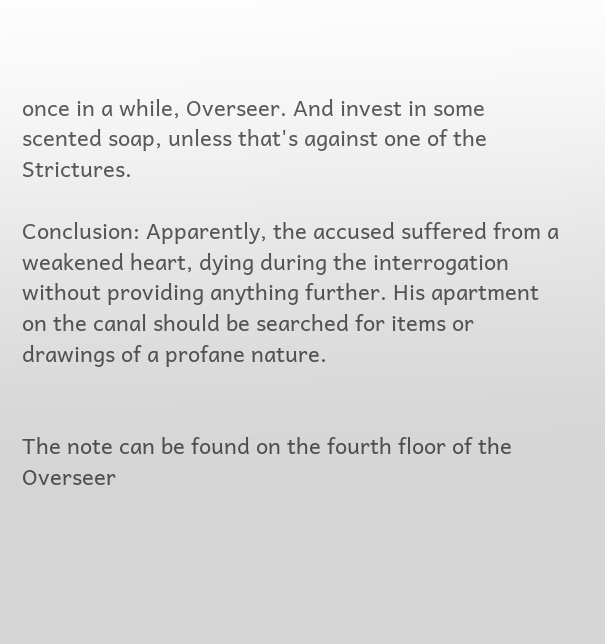once in a while, Overseer. And invest in some scented soap, unless that's against one of the Strictures.

Conclusion: Apparently, the accused suffered from a weakened heart, dying during the interrogation without providing anything further. His apartment on the canal should be searched for items or drawings of a profane nature.


The note can be found on the fourth floor of the Overseer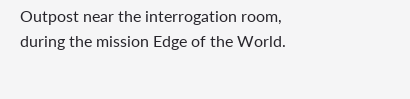Outpost near the interrogation room, during the mission Edge of the World.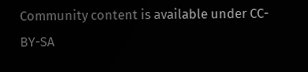Community content is available under CC-BY-SA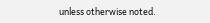unless otherwise noted.